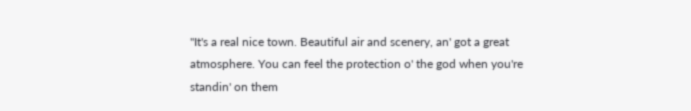"It's a real nice town. Beautiful air and scenery, an' got a great atmosphere. You can feel the protection o' the god when you're standin' on them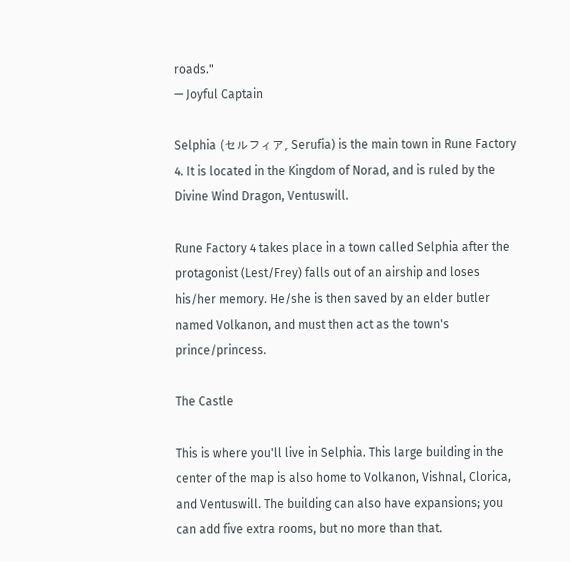roads."
— Joyful Captain

Selphia (セルフィア, Serufia) is the main town in Rune Factory 4. It is located in the Kingdom of Norad, and is ruled by the Divine Wind Dragon, Ventuswill.

Rune Factory 4 takes place in a town called Selphia after the protagonist (Lest/Frey) falls out of an airship and loses his/her memory. He/she is then saved by an elder butler named Volkanon, and must then act as the town's prince/princess.

The Castle

This is where you'll live in Selphia. This large building in the center of the map is also home to Volkanon, Vishnal, Clorica, and Ventuswill. The building can also have expansions; you can add five extra rooms, but no more than that.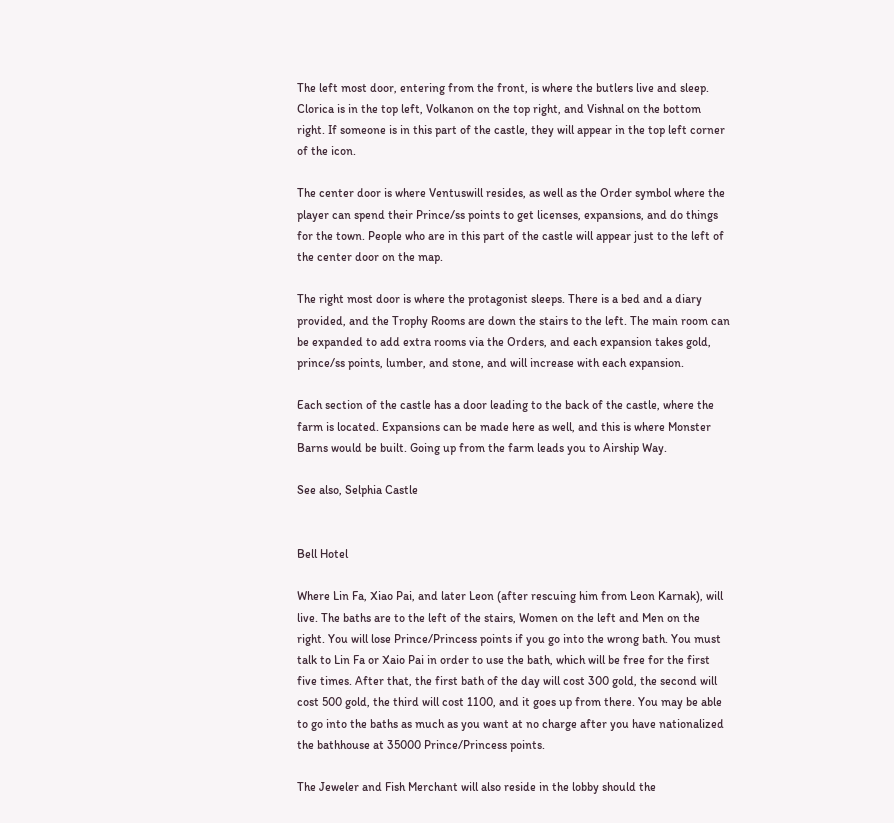The left most door, entering from the front, is where the butlers live and sleep. Clorica is in the top left, Volkanon on the top right, and Vishnal on the bottom right. If someone is in this part of the castle, they will appear in the top left corner of the icon.

The center door is where Ventuswill resides, as well as the Order symbol where the player can spend their Prince/ss points to get licenses, expansions, and do things for the town. People who are in this part of the castle will appear just to the left of the center door on the map.

The right most door is where the protagonist sleeps. There is a bed and a diary provided, and the Trophy Rooms are down the stairs to the left. The main room can be expanded to add extra rooms via the Orders, and each expansion takes gold, prince/ss points, lumber, and stone, and will increase with each expansion.

Each section of the castle has a door leading to the back of the castle, where the farm is located. Expansions can be made here as well, and this is where Monster Barns would be built. Going up from the farm leads you to Airship Way.

See also, Selphia Castle


Bell Hotel

Where Lin Fa, Xiao Pai, and later Leon (after rescuing him from Leon Karnak), will live. The baths are to the left of the stairs, Women on the left and Men on the right. You will lose Prince/Princess points if you go into the wrong bath. You must talk to Lin Fa or Xaio Pai in order to use the bath, which will be free for the first five times. After that, the first bath of the day will cost 300 gold, the second will cost 500 gold, the third will cost 1100, and it goes up from there. You may be able to go into the baths as much as you want at no charge after you have nationalized the bathhouse at 35000 Prince/Princess points.

The Jeweler and Fish Merchant will also reside in the lobby should the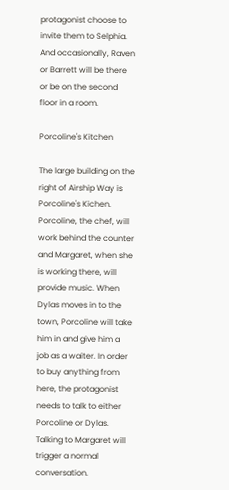protagonist choose to invite them to Selphia. And occasionally, Raven or Barrett will be there or be on the second floor in a room.

Porcoline's Kitchen

The large building on the right of Airship Way is Porcoline's Kichen. Porcoline, the chef, will work behind the counter and Margaret, when she is working there, will provide music. When Dylas moves in to the town, Porcoline will take him in and give him a job as a waiter. In order to buy anything from here, the protagonist needs to talk to either Porcoline or Dylas. Talking to Margaret will trigger a normal conversation.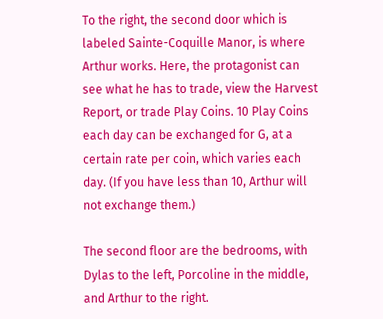To the right, the second door which is labeled Sainte-Coquille Manor, is where Arthur works. Here, the protagonist can see what he has to trade, view the Harvest Report, or trade Play Coins. 10 Play Coins each day can be exchanged for G, at a certain rate per coin, which varies each day. (If you have less than 10, Arthur will not exchange them.)

The second floor are the bedrooms, with Dylas to the left, Porcoline in the middle, and Arthur to the right.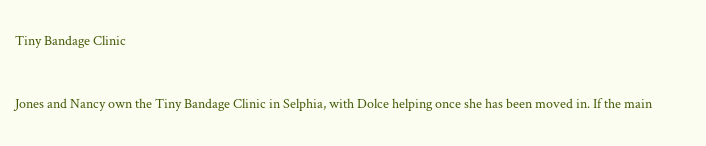Tiny Bandage Clinic


Jones and Nancy own the Tiny Bandage Clinic in Selphia, with Dolce helping once she has been moved in. If the main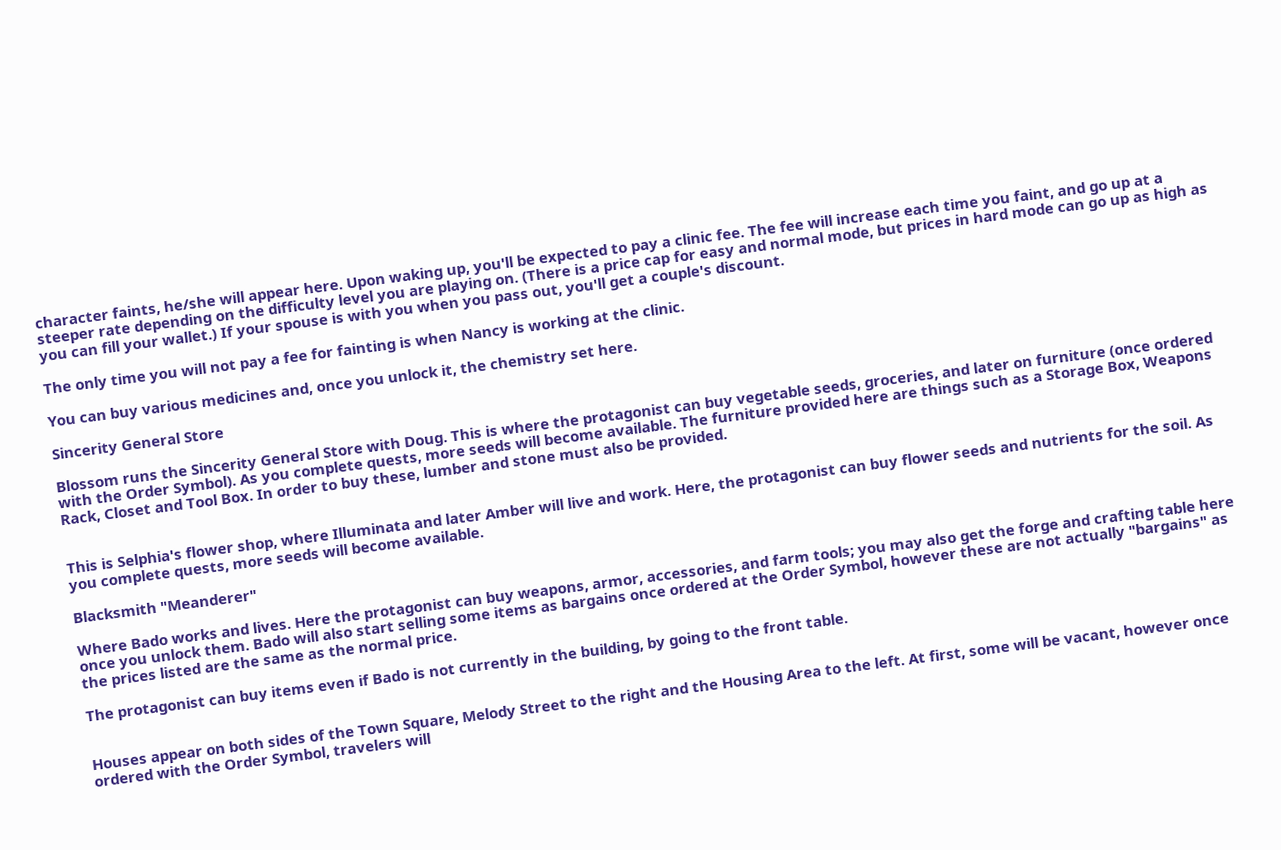character faints, he/she will appear here. Upon waking up, you'll be expected to pay a clinic fee. The fee will increase each time you faint, and go up at a steeper rate depending on the difficulty level you are playing on. (There is a price cap for easy and normal mode, but prices in hard mode can go up as high as you can fill your wallet.) If your spouse is with you when you pass out, you'll get a couple's discount.

The only time you will not pay a fee for fainting is when Nancy is working at the clinic.

You can buy various medicines and, once you unlock it, the chemistry set here.

Sincerity General Store

Blossom runs the Sincerity General Store with Doug. This is where the protagonist can buy vegetable seeds, groceries, and later on furniture (once ordered with the Order Symbol). As you complete quests, more seeds will become available. The furniture provided here are things such as a Storage Box, Weapons Rack, Closet and Tool Box. In order to buy these, lumber and stone must also be provided.


This is Selphia's flower shop, where Illuminata and later Amber will live and work. Here, the protagonist can buy flower seeds and nutrients for the soil. As you complete quests, more seeds will become available.

Blacksmith "Meanderer"

Where Bado works and lives. Here the protagonist can buy weapons, armor, accessories, and farm tools; you may also get the forge and crafting table here once you unlock them. Bado will also start selling some items as bargains once ordered at the Order Symbol, however these are not actually "bargains" as the prices listed are the same as the normal price.

The protagonist can buy items even if Bado is not currently in the building, by going to the front table.


Houses appear on both sides of the Town Square, Melody Street to the right and the Housing Area to the left. At first, some will be vacant, however once ordered with the Order Symbol, travelers will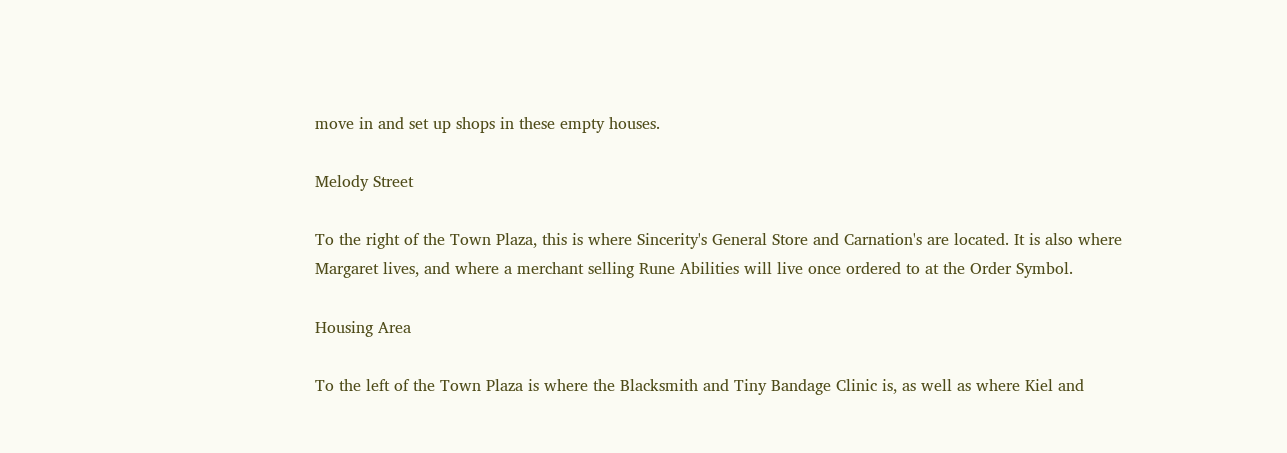move in and set up shops in these empty houses.

Melody Street

To the right of the Town Plaza, this is where Sincerity's General Store and Carnation's are located. It is also where Margaret lives, and where a merchant selling Rune Abilities will live once ordered to at the Order Symbol.

Housing Area

To the left of the Town Plaza is where the Blacksmith and Tiny Bandage Clinic is, as well as where Kiel and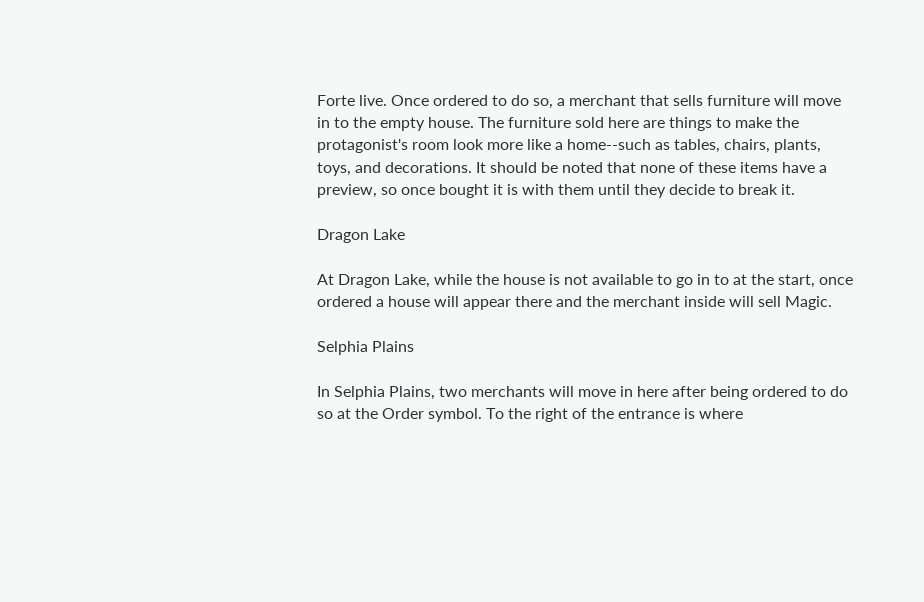Forte live. Once ordered to do so, a merchant that sells furniture will move in to the empty house. The furniture sold here are things to make the protagonist's room look more like a home--such as tables, chairs, plants, toys, and decorations. It should be noted that none of these items have a preview, so once bought it is with them until they decide to break it.

Dragon Lake

At Dragon Lake, while the house is not available to go in to at the start, once ordered a house will appear there and the merchant inside will sell Magic.

Selphia Plains

In Selphia Plains, two merchants will move in here after being ordered to do so at the Order symbol. To the right of the entrance is where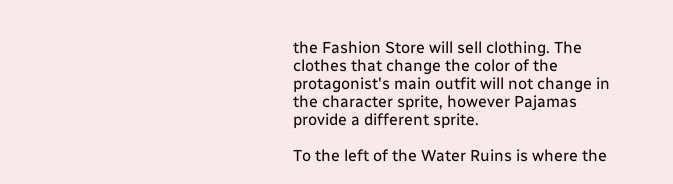the Fashion Store will sell clothing. The clothes that change the color of the protagonist's main outfit will not change in the character sprite, however Pajamas provide a different sprite.

To the left of the Water Ruins is where the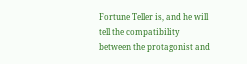Fortune Teller is, and he will tell the compatibility between the protagonist and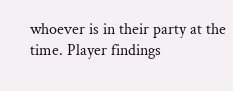whoever is in their party at the time. Player findings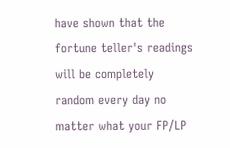have shown that the fortune teller's readings will be completely random every day no matter what your FP/LP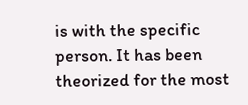is with the specific person. It has been theorized for the most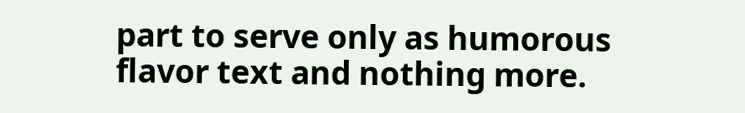part to serve only as humorous flavor text and nothing more.